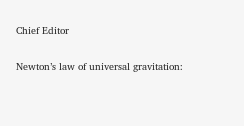Chief Editor

Newton’s law of universal gravitation: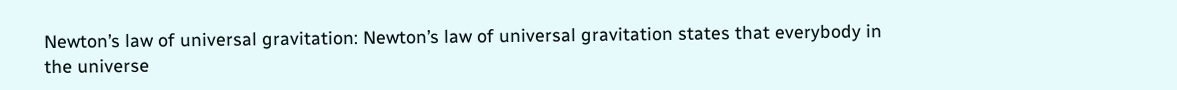Newton’s law of universal gravitation: Newton’s law of universal gravitation states that everybody in the universe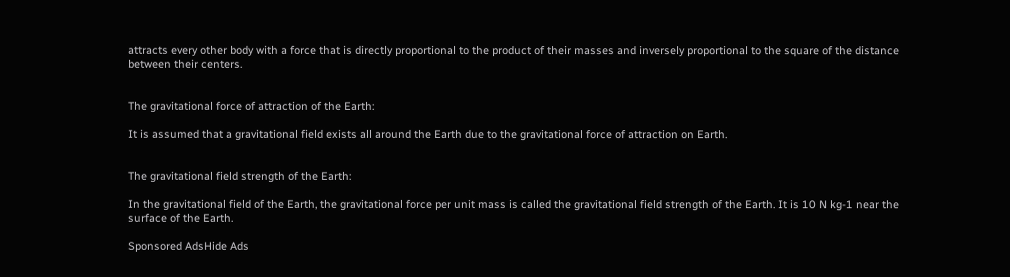attracts every other body with a force that is directly proportional to the product of their masses and inversely proportional to the square of the distance between their centers.


The gravitational force of attraction of the Earth:

It is assumed that a gravitational field exists all around the Earth due to the gravitational force of attraction on Earth.


The gravitational field strength of the Earth:

In the gravitational field of the Earth, the gravitational force per unit mass is called the gravitational field strength of the Earth. It is 10 N kg-1 near the surface of the Earth.

Sponsored AdsHide Ads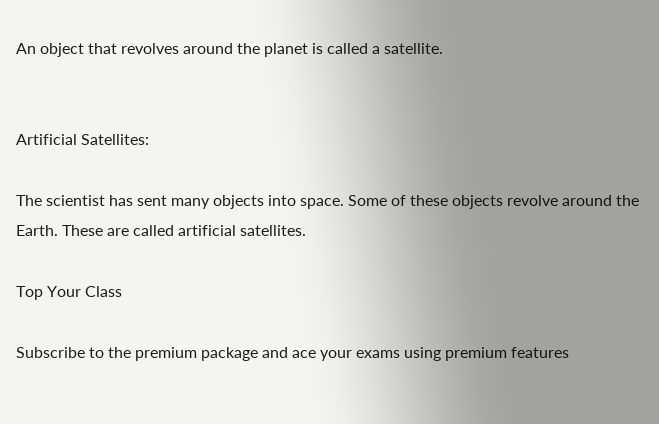An object that revolves around the planet is called a satellite.


Artificial Satellites:

The scientist has sent many objects into space. Some of these objects revolve around the Earth. These are called artificial satellites.

Top Your Class

Subscribe to the premium package and ace your exams using premium features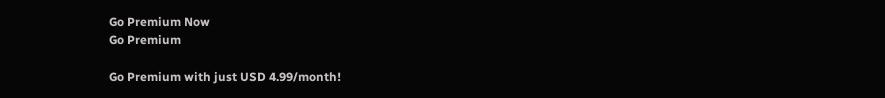Go Premium Now
Go Premium

Go Premium with just USD 4.99/month!